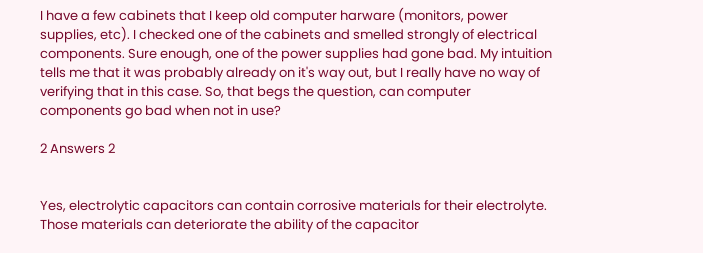I have a few cabinets that I keep old computer harware (monitors, power supplies, etc). I checked one of the cabinets and smelled strongly of electrical components. Sure enough, one of the power supplies had gone bad. My intuition tells me that it was probably already on it's way out, but I really have no way of verifying that in this case. So, that begs the question, can computer components go bad when not in use?

2 Answers 2


Yes, electrolytic capacitors can contain corrosive materials for their electrolyte. Those materials can deteriorate the ability of the capacitor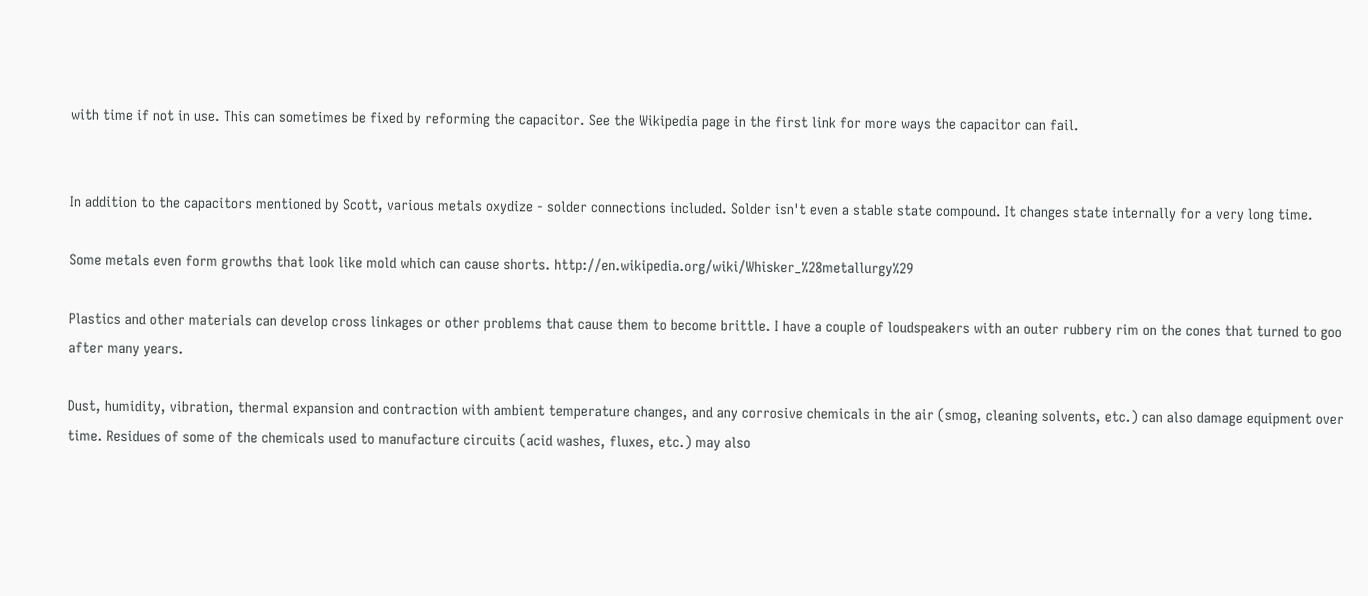with time if not in use. This can sometimes be fixed by reforming the capacitor. See the Wikipedia page in the first link for more ways the capacitor can fail.


In addition to the capacitors mentioned by Scott, various metals oxydize - solder connections included. Solder isn't even a stable state compound. It changes state internally for a very long time.

Some metals even form growths that look like mold which can cause shorts. http://en.wikipedia.org/wiki/Whisker_%28metallurgy%29

Plastics and other materials can develop cross linkages or other problems that cause them to become brittle. I have a couple of loudspeakers with an outer rubbery rim on the cones that turned to goo after many years.

Dust, humidity, vibration, thermal expansion and contraction with ambient temperature changes, and any corrosive chemicals in the air (smog, cleaning solvents, etc.) can also damage equipment over time. Residues of some of the chemicals used to manufacture circuits (acid washes, fluxes, etc.) may also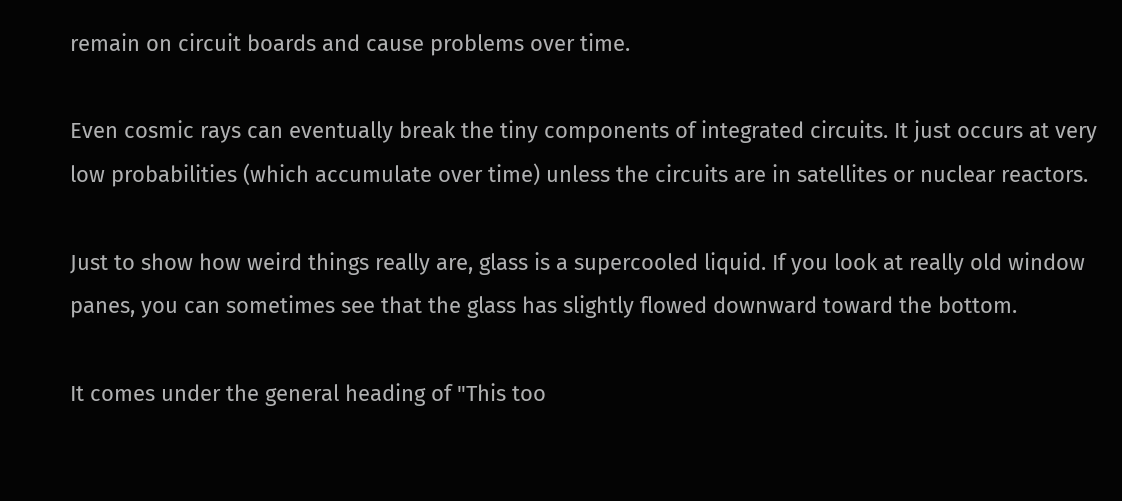remain on circuit boards and cause problems over time.

Even cosmic rays can eventually break the tiny components of integrated circuits. It just occurs at very low probabilities (which accumulate over time) unless the circuits are in satellites or nuclear reactors.

Just to show how weird things really are, glass is a supercooled liquid. If you look at really old window panes, you can sometimes see that the glass has slightly flowed downward toward the bottom.

It comes under the general heading of "This too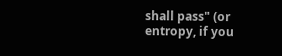shall pass" (or entropy, if you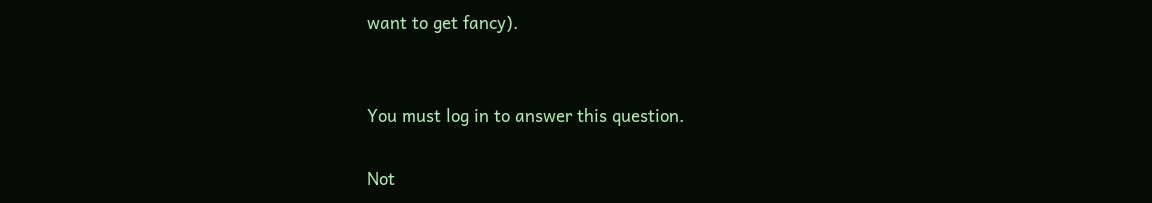want to get fancy).


You must log in to answer this question.

Not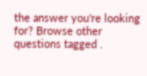the answer you're looking for? Browse other questions tagged .